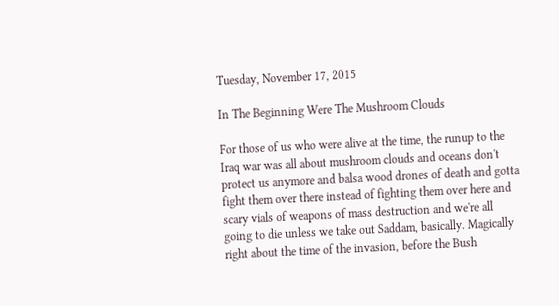Tuesday, November 17, 2015

In The Beginning Were The Mushroom Clouds

For those of us who were alive at the time, the runup to the Iraq war was all about mushroom clouds and oceans don't protect us anymore and balsa wood drones of death and gotta fight them over there instead of fighting them over here and scary vials of weapons of mass destruction and we're all going to die unless we take out Saddam, basically. Magically right about the time of the invasion, before the Bush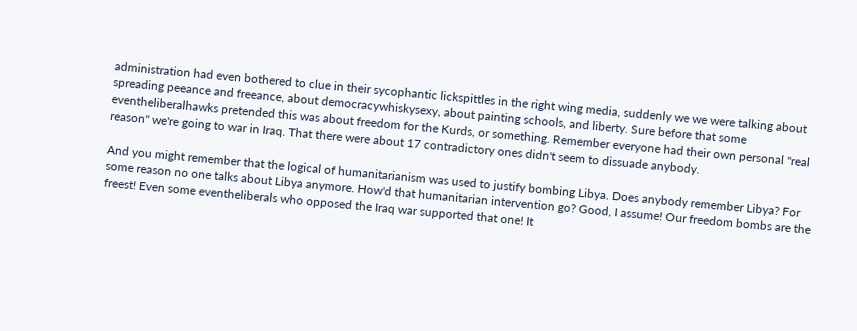administration had even bothered to clue in their sycophantic lickspittles in the right wing media, suddenly we we were talking about spreading peeance and freeance, about democracywhiskysexy, about painting schools, and liberty. Sure before that some eventheliberalhawks pretended this was about freedom for the Kurds, or something. Remember everyone had their own personal "real reason" we're going to war in Iraq. That there were about 17 contradictory ones didn't seem to dissuade anybody.

And you might remember that the logical of humanitarianism was used to justify bombing Libya. Does anybody remember Libya? For some reason no one talks about Libya anymore. How'd that humanitarian intervention go? Good, I assume! Our freedom bombs are the freest! Even some eventheliberals who opposed the Iraq war supported that one! It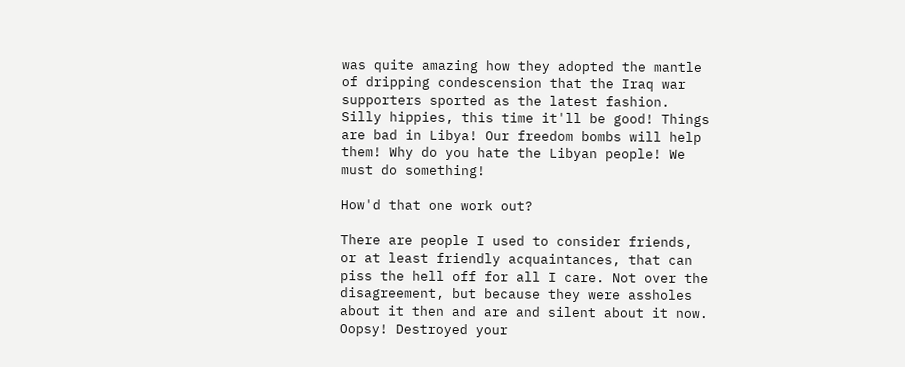was quite amazing how they adopted the mantle of dripping condescension that the Iraq war supporters sported as the latest fashion. Silly hippies, this time it'll be good! Things are bad in Libya! Our freedom bombs will help them! Why do you hate the Libyan people! We must do something!

How'd that one work out?

There are people I used to consider friends, or at least friendly acquaintances, that can piss the hell off for all I care. Not over the disagreement, but because they were assholes about it then and are and silent about it now. Oopsy! Destroyed your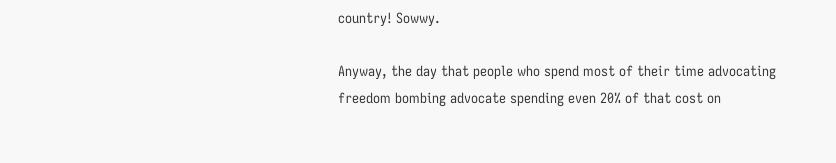country! Sowwy.

Anyway, the day that people who spend most of their time advocating freedom bombing advocate spending even 20% of that cost on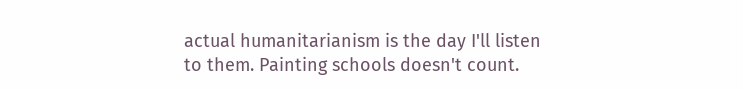actual humanitarianism is the day I'll listen to them. Painting schools doesn't count.